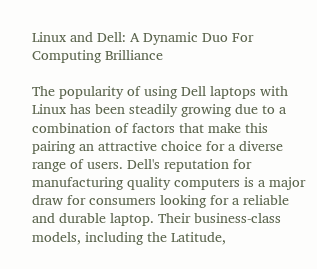Linux and Dell: A Dynamic Duo For Computing Brilliance

The popularity of using Dell laptops with Linux has been steadily growing due to a combination of factors that make this pairing an attractive choice for a diverse range of users. Dell's reputation for manufacturing quality computers is a major draw for consumers looking for a reliable and durable laptop. Their business-class models, including the Latitude,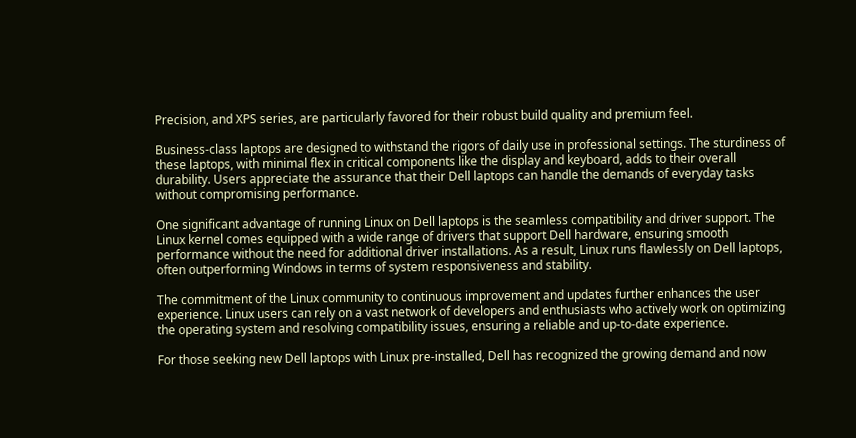Precision, and XPS series, are particularly favored for their robust build quality and premium feel.

Business-class laptops are designed to withstand the rigors of daily use in professional settings. The sturdiness of these laptops, with minimal flex in critical components like the display and keyboard, adds to their overall durability. Users appreciate the assurance that their Dell laptops can handle the demands of everyday tasks without compromising performance.

One significant advantage of running Linux on Dell laptops is the seamless compatibility and driver support. The Linux kernel comes equipped with a wide range of drivers that support Dell hardware, ensuring smooth performance without the need for additional driver installations. As a result, Linux runs flawlessly on Dell laptops, often outperforming Windows in terms of system responsiveness and stability.

The commitment of the Linux community to continuous improvement and updates further enhances the user experience. Linux users can rely on a vast network of developers and enthusiasts who actively work on optimizing the operating system and resolving compatibility issues, ensuring a reliable and up-to-date experience.

For those seeking new Dell laptops with Linux pre-installed, Dell has recognized the growing demand and now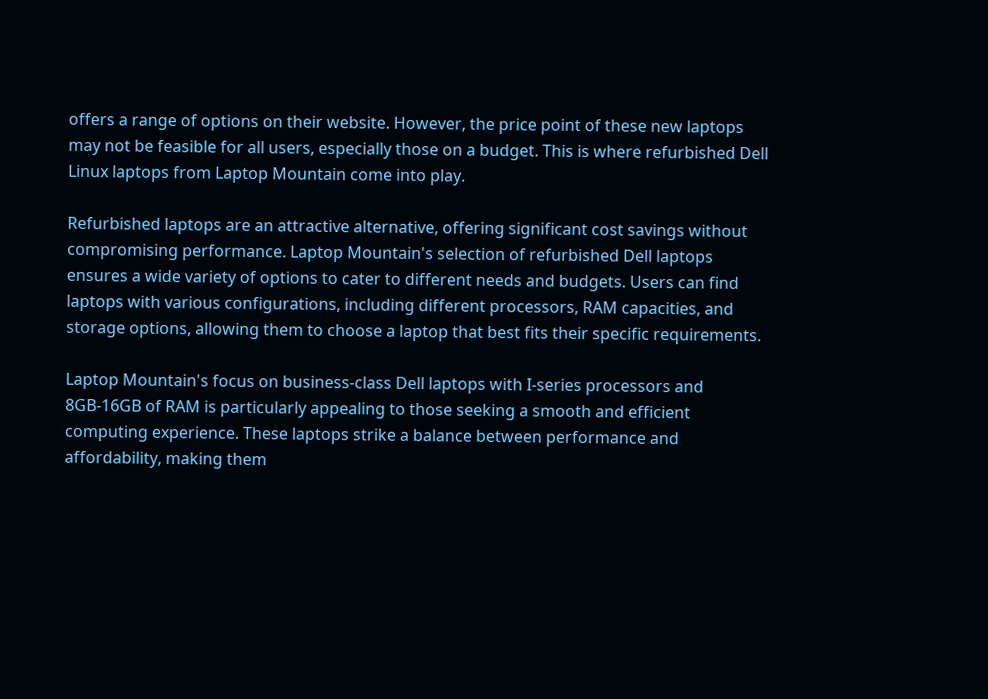offers a range of options on their website. However, the price point of these new laptops may not be feasible for all users, especially those on a budget. This is where refurbished Dell Linux laptops from Laptop Mountain come into play.

Refurbished laptops are an attractive alternative, offering significant cost savings without compromising performance. Laptop Mountain's selection of refurbished Dell laptops ensures a wide variety of options to cater to different needs and budgets. Users can find laptops with various configurations, including different processors, RAM capacities, and storage options, allowing them to choose a laptop that best fits their specific requirements.

Laptop Mountain's focus on business-class Dell laptops with I-series processors and 8GB-16GB of RAM is particularly appealing to those seeking a smooth and efficient computing experience. These laptops strike a balance between performance and affordability, making them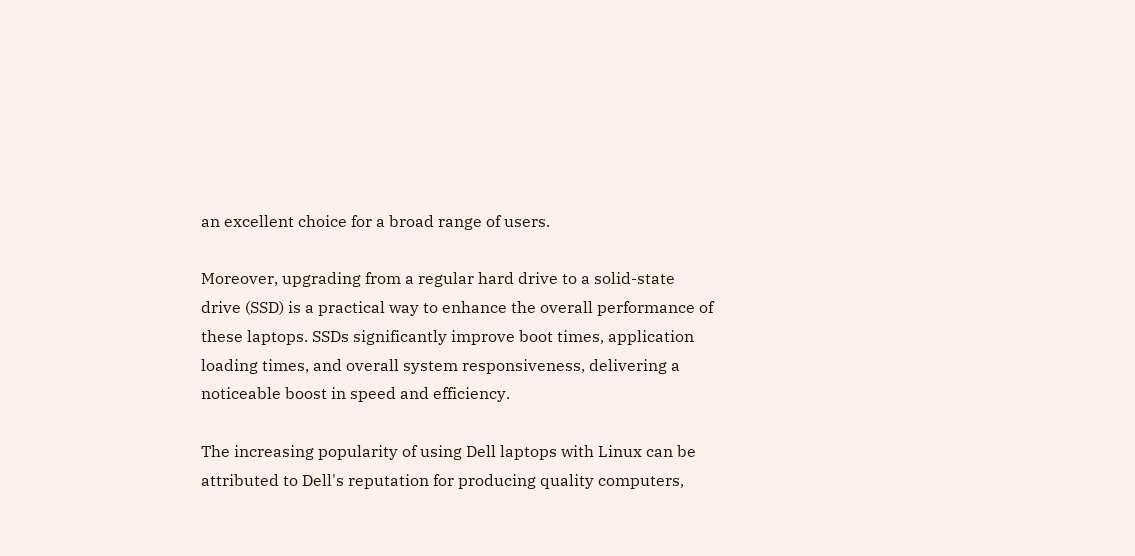an excellent choice for a broad range of users.

Moreover, upgrading from a regular hard drive to a solid-state drive (SSD) is a practical way to enhance the overall performance of these laptops. SSDs significantly improve boot times, application loading times, and overall system responsiveness, delivering a noticeable boost in speed and efficiency.

The increasing popularity of using Dell laptops with Linux can be attributed to Dell's reputation for producing quality computers,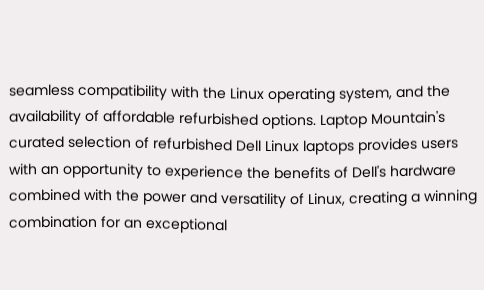seamless compatibility with the Linux operating system, and the availability of affordable refurbished options. Laptop Mountain's curated selection of refurbished Dell Linux laptops provides users with an opportunity to experience the benefits of Dell's hardware combined with the power and versatility of Linux, creating a winning combination for an exceptional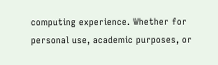computing experience. Whether for personal use, academic purposes, or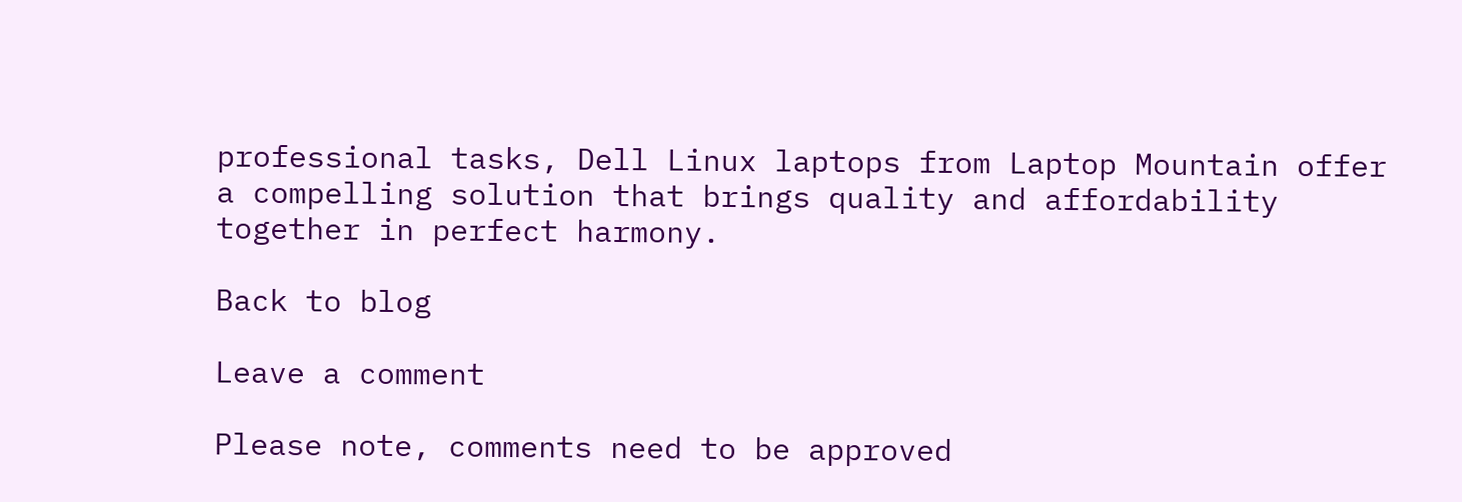professional tasks, Dell Linux laptops from Laptop Mountain offer a compelling solution that brings quality and affordability together in perfect harmony.

Back to blog

Leave a comment

Please note, comments need to be approved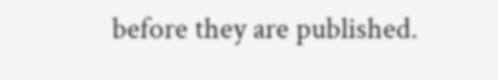before they are published.